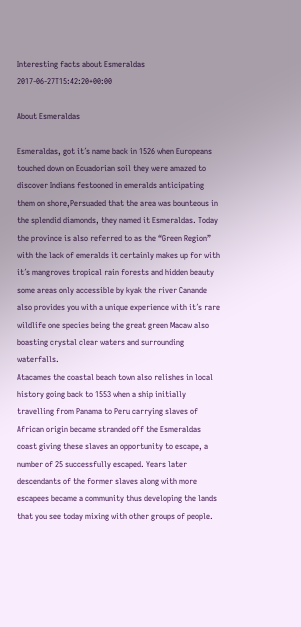Interesting facts about Esmeraldas 2017-06-27T15:42:20+00:00

About Esmeraldas

Esmeraldas, got it´s name back in 1526 when Europeans touched down on Ecuadorian soil they were amazed to discover Indians festooned in emeralds anticipating them on shore,Persuaded that the area was bounteous in the splendid diamonds, they named it Esmeraldas. Today the province is also referred to as the “Green Region” with the lack of emeralds it certainly makes up for with it´s mangroves tropical rain forests and hidden beauty some areas only accessible by kyak the river Canande also provides you with a unique experience with it´s rare wildlife one species being the great green Macaw also boasting crystal clear waters and surrounding waterfalls.
Atacames the coastal beach town also relishes in local history going back to 1553 when a ship initially travelling from Panama to Peru carrying slaves of African origin became stranded off the Esmeraldas coast giving these slaves an opportunity to escape, a number of 25 successfully escaped. Years later descendants of the former slaves along with more escapees became a community thus developing the lands that you see today mixing with other groups of people.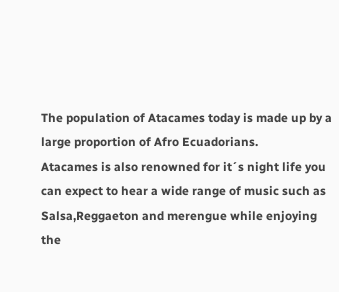The population of Atacames today is made up by a large proportion of Afro Ecuadorians.
Atacames is also renowned for it´s night life you can expect to hear a wide range of music such as Salsa,Reggaeton and merengue while enjoying the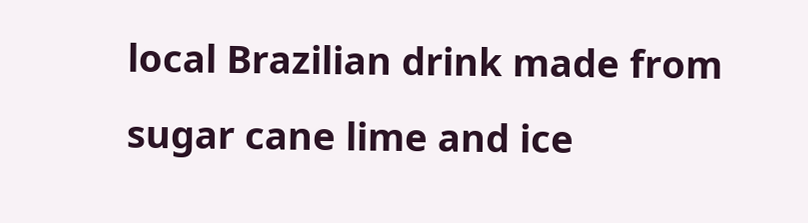local Brazilian drink made from sugar cane lime and ice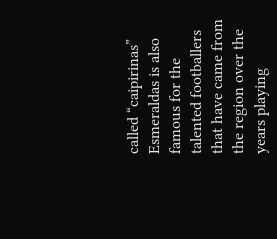called “caipirinas”
Esmeraldas is also famous for the talented footballers that have came from the region over the years playing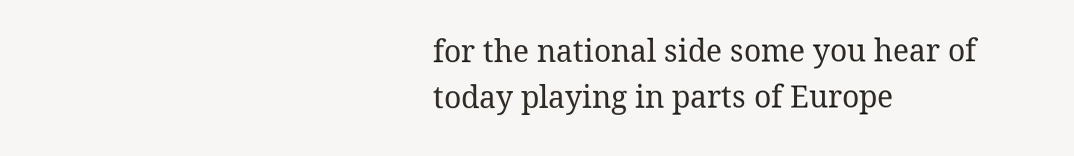for the national side some you hear of today playing in parts of Europe